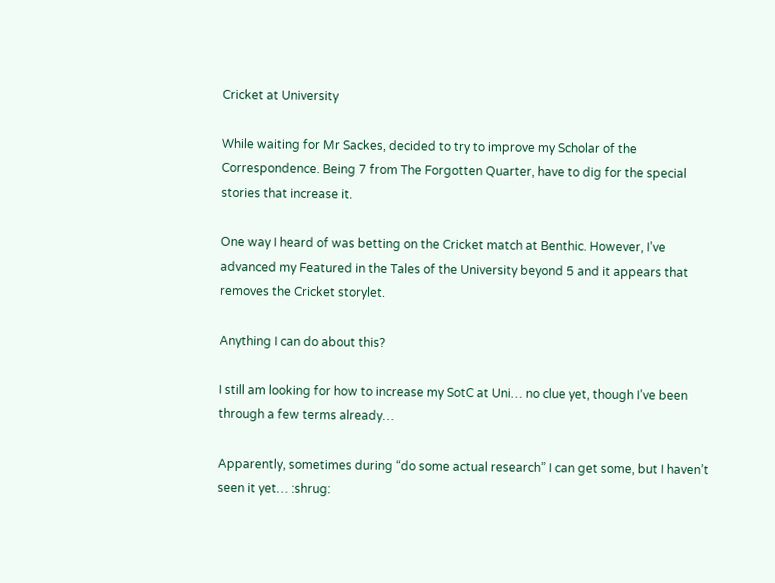Cricket at University

While waiting for Mr Sackes, decided to try to improve my Scholar of the Correspondence. Being 7 from The Forgotten Quarter, have to dig for the special stories that increase it.

One way I heard of was betting on the Cricket match at Benthic. However, I’ve advanced my Featured in the Tales of the University beyond 5 and it appears that removes the Cricket storylet.

Anything I can do about this?

I still am looking for how to increase my SotC at Uni… no clue yet, though I’ve been through a few terms already…

Apparently, sometimes during “do some actual research” I can get some, but I haven’t seen it yet… :shrug: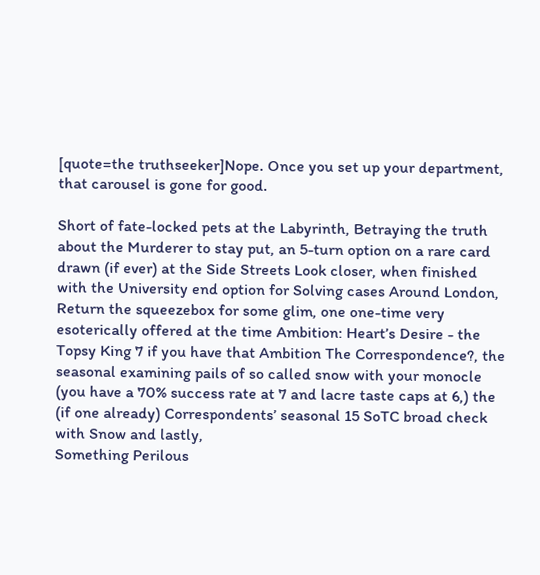[quote=the truthseeker]Nope. Once you set up your department, that carousel is gone for good.

Short of fate-locked pets at the Labyrinth, Betraying the truth about the Murderer to stay put, an 5-turn option on a rare card drawn (if ever) at the Side Streets Look closer, when finished with the University end option for Solving cases Around London, Return the squeezebox for some glim, one one-time very esoterically offered at the time Ambition: Heart’s Desire - the Topsy King 7 if you have that Ambition The Correspondence?, the seasonal examining pails of so called snow with your monocle (you have a 70% success rate at 7 and lacre taste caps at 6,) the (if one already) Correspondents’ seasonal 15 SoTC broad check with Snow and lastly,
Something Perilous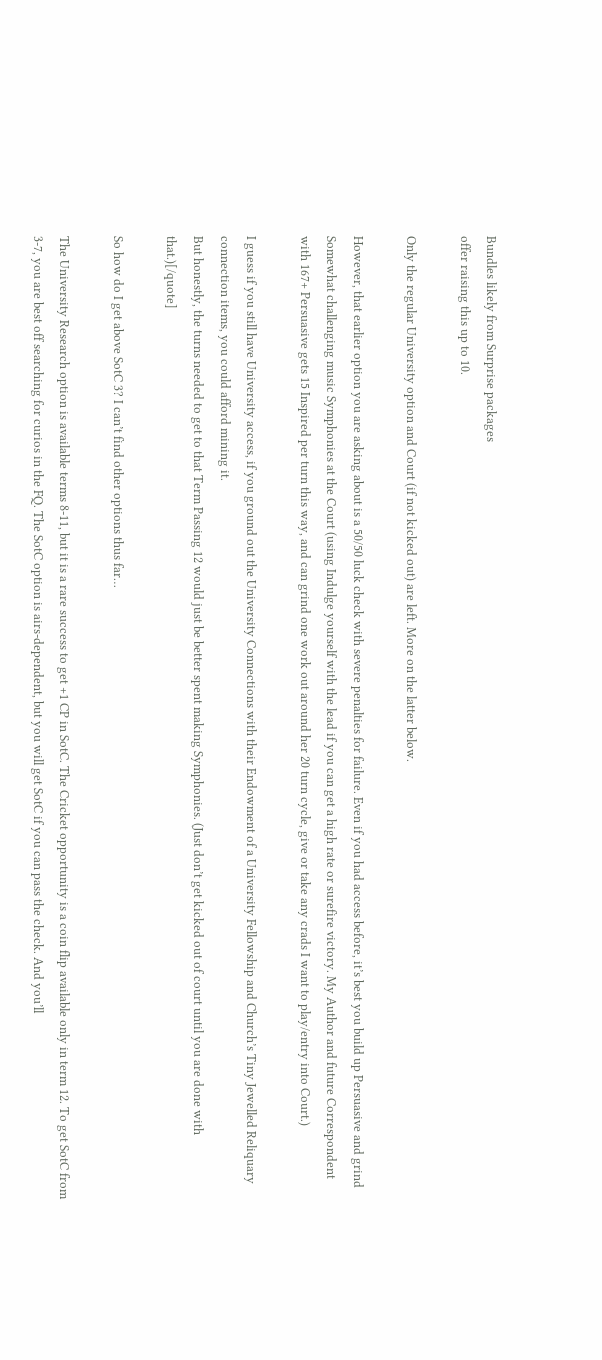Bundles likely from Surprise packages
offer raising this up to 10.

Only the regular University option and Court (if not kicked out) are left. More on the latter below.

However, that earlier option you are asking about is a 50/50 luck check with severe penalties for failure. Even if you had access before, it’s best you build up Persuasive and grind Somewhat challenging music Symphonies at the Court (using Indulge yourself with the lead if you can get a high rate or surefire victory. My Author and future Correspondent with 167+ Persuasive gets 15 Inspired per turn this way, and can grind one work out around her 20 turn cycle, give or take any crads I want to play/entry into Court.)

I guess if you still have University access, if you ground out the University Connections with their Endowment of a University Fellowship and Church’s Tiny Jewelled Reliquary connection items, you could afford mining it.
But honestly, the turns needed to get to that Term Passing 12 would just be better spent making Symphonies. (Just don’t get kicked out of court until you are done with that.)[/quote]

So how do I get above SotC 3? I can’t find other options thus far…

The University Research option is available terms 8-11, but it is a rare success to get +1 CP in SotC. The Cricket opportunity is a coin flip available only in term 12. To get SotC from 3-7, you are best off searching for curios in the FQ. The SotC option is airs-dependent, but you will get SotC if you can pass the check. And you’ll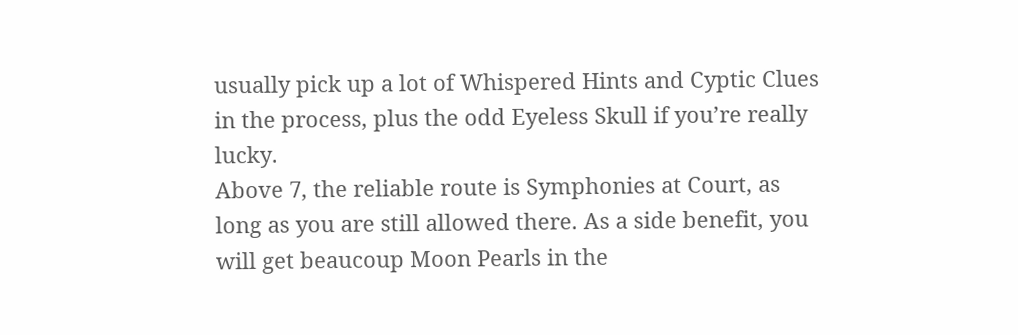usually pick up a lot of Whispered Hints and Cyptic Clues in the process, plus the odd Eyeless Skull if you’re really lucky.
Above 7, the reliable route is Symphonies at Court, as long as you are still allowed there. As a side benefit, you will get beaucoup Moon Pearls in the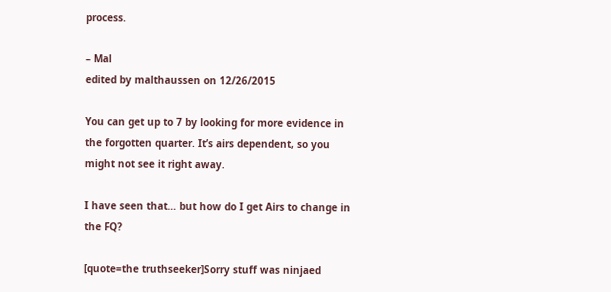process.

– Mal
edited by malthaussen on 12/26/2015

You can get up to 7 by looking for more evidence in the forgotten quarter. It’s airs dependent, so you might not see it right away.

I have seen that… but how do I get Airs to change in the FQ?

[quote=the truthseeker]Sorry stuff was ninjaed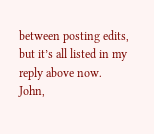between posting edits, but it’s all listed in my reply above now.
John,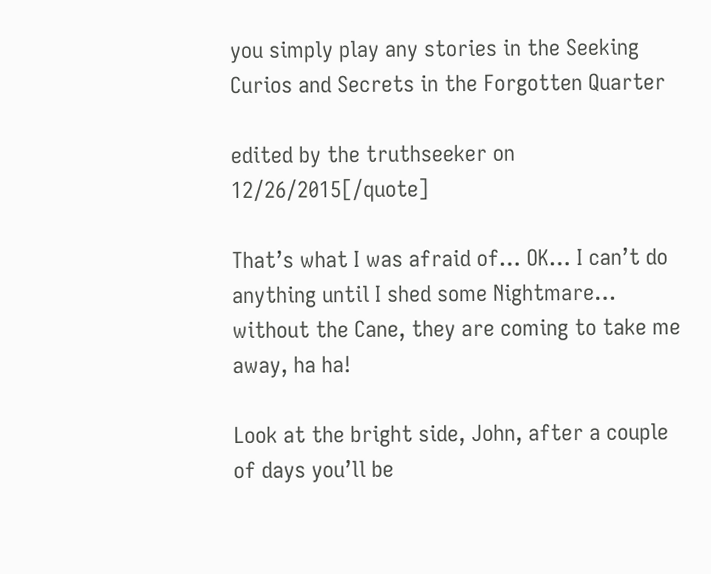you simply play any stories in the Seeking Curios and Secrets in the Forgotten Quarter

edited by the truthseeker on 12/26/2015[/quote]

That’s what I was afraid of… OK… I can’t do anything until I shed some Nightmare… without the Cane, they are coming to take me away, ha ha!

Look at the bright side, John, after a couple of days you’ll be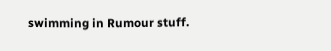swimming in Rumour stuff.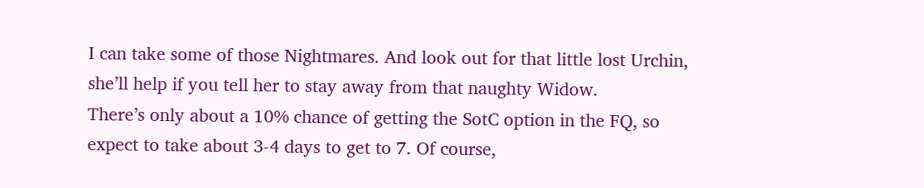I can take some of those Nightmares. And look out for that little lost Urchin, she’ll help if you tell her to stay away from that naughty Widow.
There’s only about a 10% chance of getting the SotC option in the FQ, so expect to take about 3-4 days to get to 7. Of course,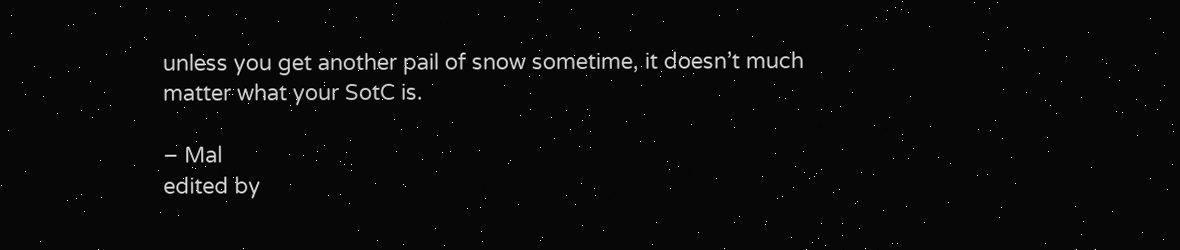unless you get another pail of snow sometime, it doesn’t much matter what your SotC is.

– Mal
edited by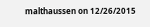malthaussen on 12/26/2015